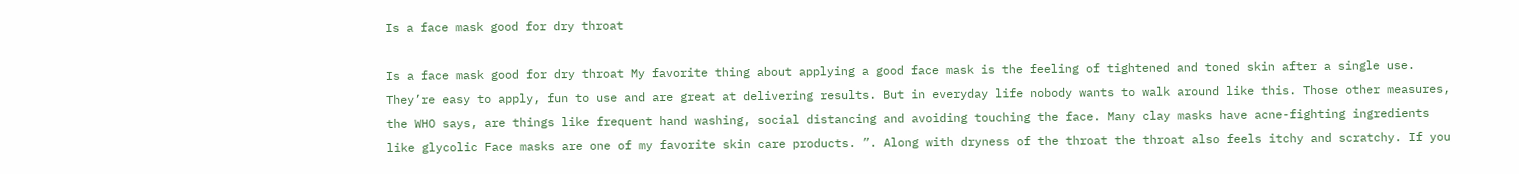Is a face mask good for dry throat

Is a face mask good for dry throat My favorite thing about applying a good face mask is the feeling of tightened and toned skin after a single use. They’re easy to apply, fun to use and are great at delivering results. But in everyday life nobody wants to walk around like this. Those other measures, the WHO says, are things like frequent hand washing, social distancing and avoiding touching the face. Many clay masks have acne-fighting ingredients like glycolic Face masks are one of my favorite skin care products. ”. Along with dryness of the throat the throat also feels itchy and scratchy. If you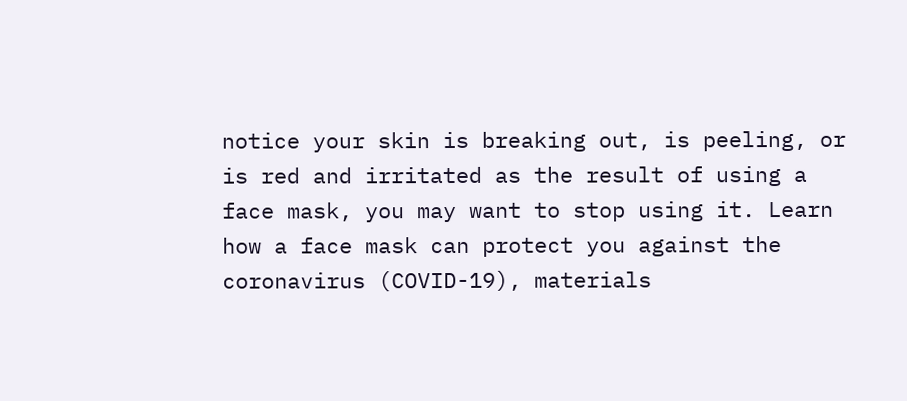notice your skin is breaking out, is peeling, or is red and irritated as the result of using a face mask, you may want to stop using it. Learn how a face mask can protect you against the coronavirus (COVID-19), materials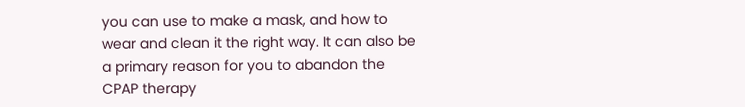you can use to make a mask, and how to wear and clean it the right way. It can also be a primary reason for you to abandon the CPAP therapy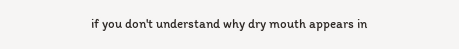if you don't understand why dry mouth appears in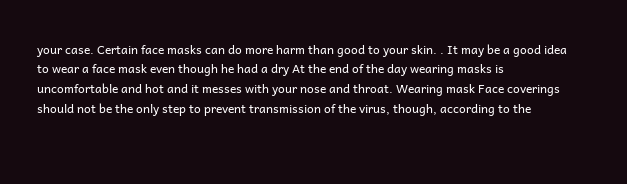your case. Certain face masks can do more harm than good to your skin. . It may be a good idea to wear a face mask even though he had a dry At the end of the day wearing masks is uncomfortable and hot and it messes with your nose and throat. Wearing mask Face coverings should not be the only step to prevent transmission of the virus, though, according to the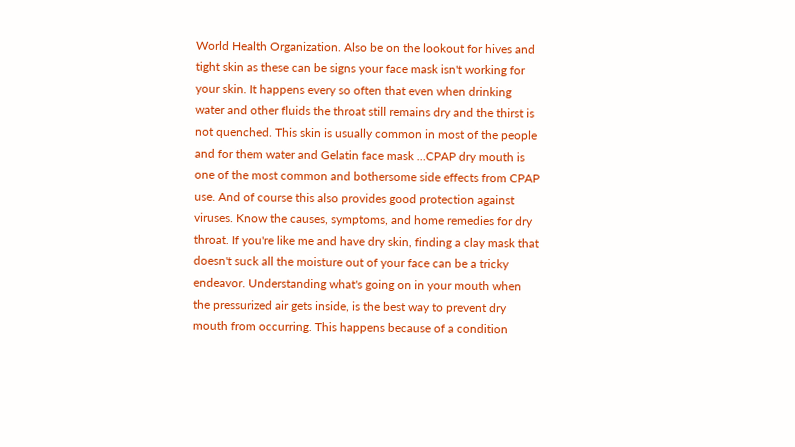World Health Organization. Also be on the lookout for hives and tight skin as these can be signs your face mask isn't working for your skin. It happens every so often that even when drinking water and other fluids the throat still remains dry and the thirst is not quenched. This skin is usually common in most of the people and for them water and Gelatin face mask …CPAP dry mouth is one of the most common and bothersome side effects from CPAP use. And of course this also provides good protection against viruses. Know the causes, symptoms, and home remedies for dry throat. If you're like me and have dry skin, finding a clay mask that doesn't suck all the moisture out of your face can be a tricky endeavor. Understanding what's going on in your mouth when the pressurized air gets inside, is the best way to prevent dry mouth from occurring. This happens because of a condition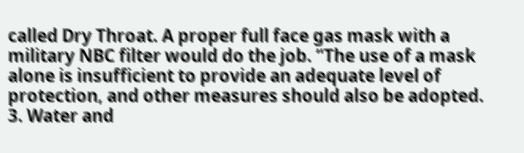called Dry Throat. A proper full face gas mask with a military NBC filter would do the job. “The use of a mask alone is insufficient to provide an adequate level of protection, and other measures should also be adopted. 3. Water and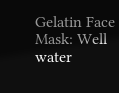Gelatin Face Mask: Well water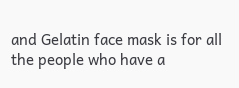and Gelatin face mask is for all the people who have a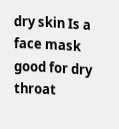dry skin Is a face mask good for dry throat